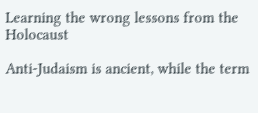Learning the wrong lessons from the Holocaust

Anti-Judaism is ancient, while the term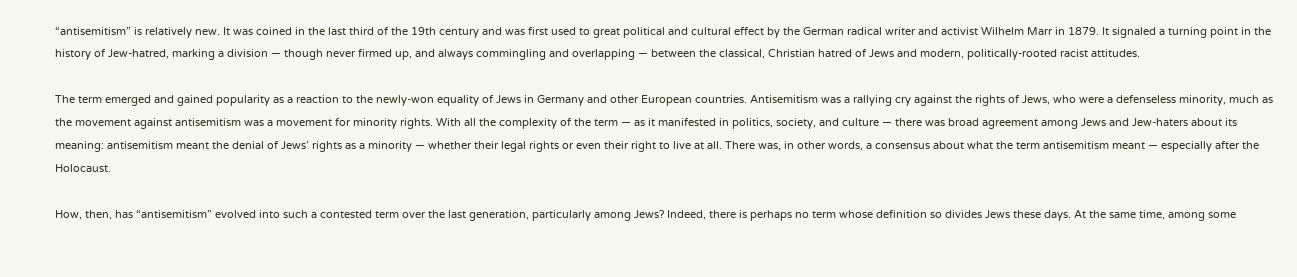“antisemitism” is relatively new. It was coined in the last third of the 19th century and was first used to great political and cultural effect by the German radical writer and activist Wilhelm Marr in 1879. It signaled a turning point in the history of Jew-hatred, marking a division — though never firmed up, and always commingling and overlapping — between the classical, Christian hatred of Jews and modern, politically-rooted racist attitudes.

The term emerged and gained popularity as a reaction to the newly-won equality of Jews in Germany and other European countries. Antisemitism was a rallying cry against the rights of Jews, who were a defenseless minority, much as the movement against antisemitism was a movement for minority rights. With all the complexity of the term — as it manifested in politics, society, and culture — there was broad agreement among Jews and Jew-haters about its meaning: antisemitism meant the denial of Jews’ rights as a minority — whether their legal rights or even their right to live at all. There was, in other words, a consensus about what the term antisemitism meant — especially after the Holocaust.

How, then, has “antisemitism” evolved into such a contested term over the last generation, particularly among Jews? Indeed, there is perhaps no term whose definition so divides Jews these days. At the same time, among some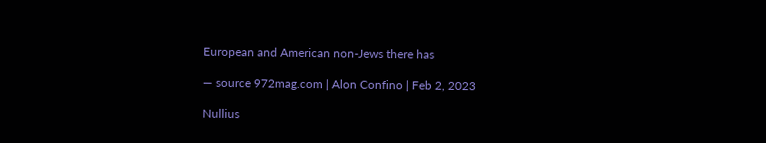European and American non-Jews there has

— source 972mag.com | Alon Confino | Feb 2, 2023

Nullius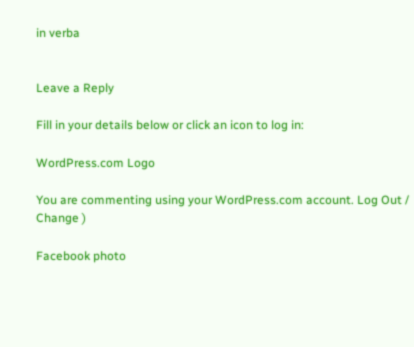in verba


Leave a Reply

Fill in your details below or click an icon to log in:

WordPress.com Logo

You are commenting using your WordPress.com account. Log Out /  Change )

Facebook photo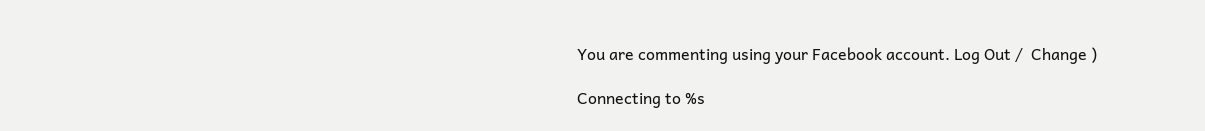You are commenting using your Facebook account. Log Out /  Change )

Connecting to %s